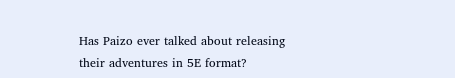Has Paizo ever talked about releasing their adventures in 5E format?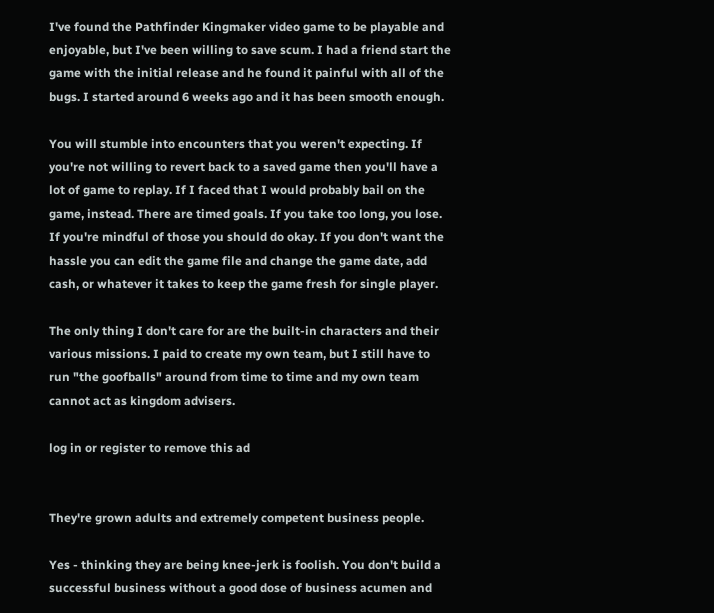I've found the Pathfinder Kingmaker video game to be playable and enjoyable, but I've been willing to save scum. I had a friend start the game with the initial release and he found it painful with all of the bugs. I started around 6 weeks ago and it has been smooth enough.

You will stumble into encounters that you weren't expecting. If you're not willing to revert back to a saved game then you'll have a lot of game to replay. If I faced that I would probably bail on the game, instead. There are timed goals. If you take too long, you lose. If you're mindful of those you should do okay. If you don't want the hassle you can edit the game file and change the game date, add cash, or whatever it takes to keep the game fresh for single player.

The only thing I don't care for are the built-in characters and their various missions. I paid to create my own team, but I still have to run "the goofballs" around from time to time and my own team cannot act as kingdom advisers.

log in or register to remove this ad


They're grown adults and extremely competent business people.

Yes - thinking they are being knee-jerk is foolish. You don't build a successful business without a good dose of business acumen and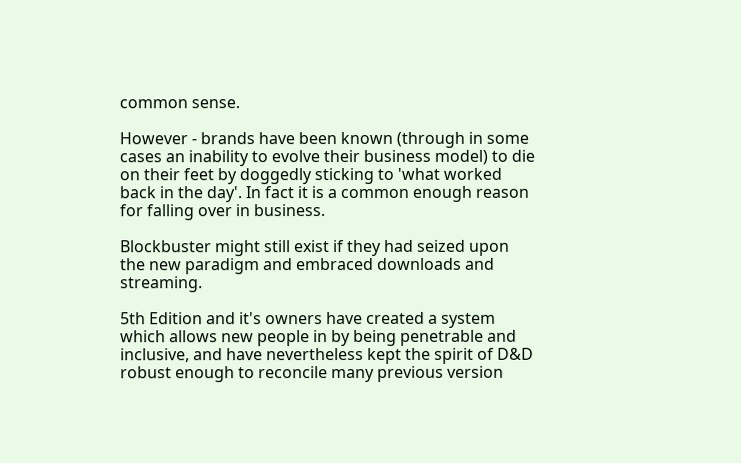common sense.

However - brands have been known (through in some cases an inability to evolve their business model) to die on their feet by doggedly sticking to 'what worked back in the day'. In fact it is a common enough reason for falling over in business.

Blockbuster might still exist if they had seized upon the new paradigm and embraced downloads and streaming.

5th Edition and it's owners have created a system which allows new people in by being penetrable and inclusive, and have nevertheless kept the spirit of D&D robust enough to reconcile many previous version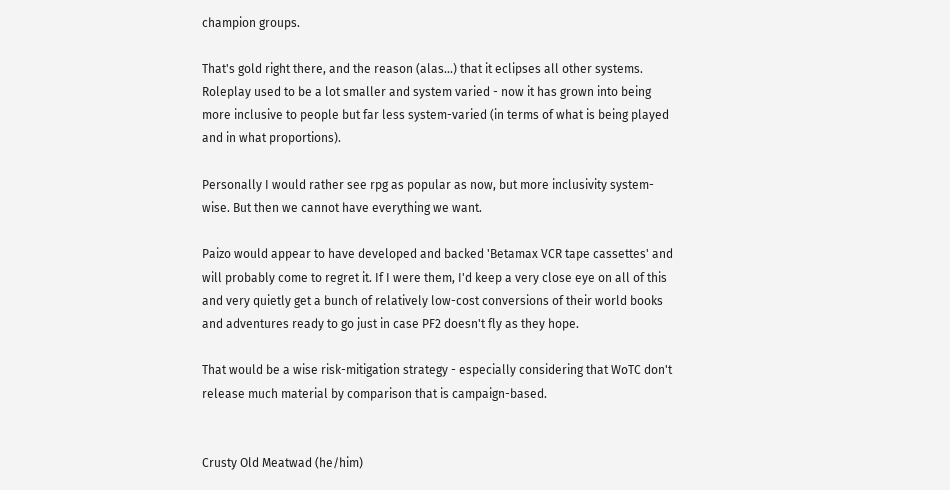champion groups.

That's gold right there, and the reason (alas...) that it eclipses all other systems. Roleplay used to be a lot smaller and system varied - now it has grown into being more inclusive to people but far less system-varied (in terms of what is being played and in what proportions).

Personally I would rather see rpg as popular as now, but more inclusivity system-wise. But then we cannot have everything we want.

Paizo would appear to have developed and backed 'Betamax VCR tape cassettes' and will probably come to regret it. If I were them, I'd keep a very close eye on all of this and very quietly get a bunch of relatively low-cost conversions of their world books and adventures ready to go just in case PF2 doesn't fly as they hope.

That would be a wise risk-mitigation strategy - especially considering that WoTC don't release much material by comparison that is campaign-based.


Crusty Old Meatwad (he/him)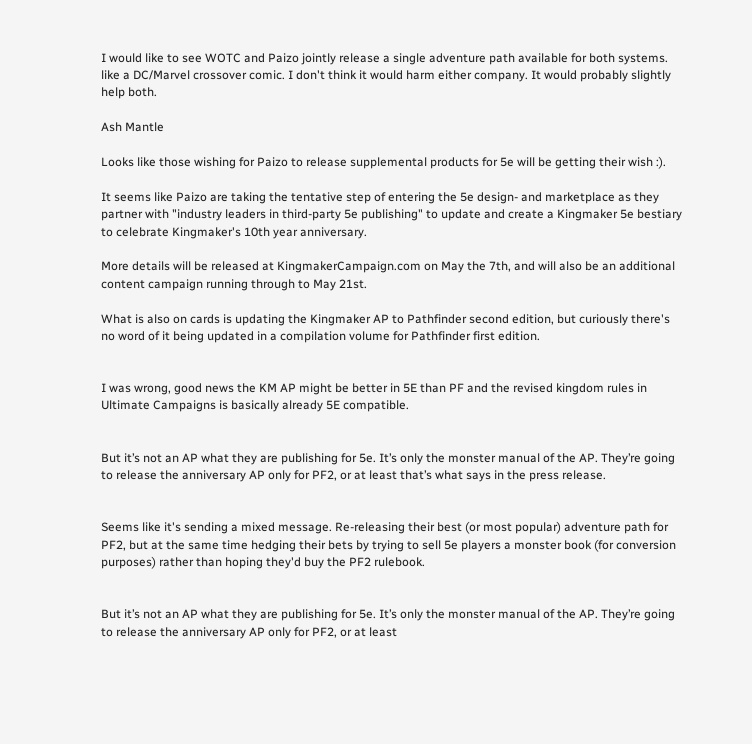I would like to see WOTC and Paizo jointly release a single adventure path available for both systems. like a DC/Marvel crossover comic. I don't think it would harm either company. It would probably slightly help both.

Ash Mantle

Looks like those wishing for Paizo to release supplemental products for 5e will be getting their wish :).

It seems like Paizo are taking the tentative step of entering the 5e design- and marketplace as they partner with "industry leaders in third-party 5e publishing" to update and create a Kingmaker 5e bestiary to celebrate Kingmaker's 10th year anniversary.

More details will be released at KingmakerCampaign.com on May the 7th, and will also be an additional content campaign running through to May 21st.

What is also on cards is updating the Kingmaker AP to Pathfinder second edition, but curiously there's no word of it being updated in a compilation volume for Pathfinder first edition.


I was wrong, good news the KM AP might be better in 5E than PF and the revised kingdom rules in Ultimate Campaigns is basically already 5E compatible.


But it’s not an AP what they are publishing for 5e. It’s only the monster manual of the AP. They’re going to release the anniversary AP only for PF2, or at least that’s what says in the press release.


Seems like it's sending a mixed message. Re-releasing their best (or most popular) adventure path for PF2, but at the same time hedging their bets by trying to sell 5e players a monster book (for conversion purposes) rather than hoping they'd buy the PF2 rulebook.


But it’s not an AP what they are publishing for 5e. It’s only the monster manual of the AP. They’re going to release the anniversary AP only for PF2, or at least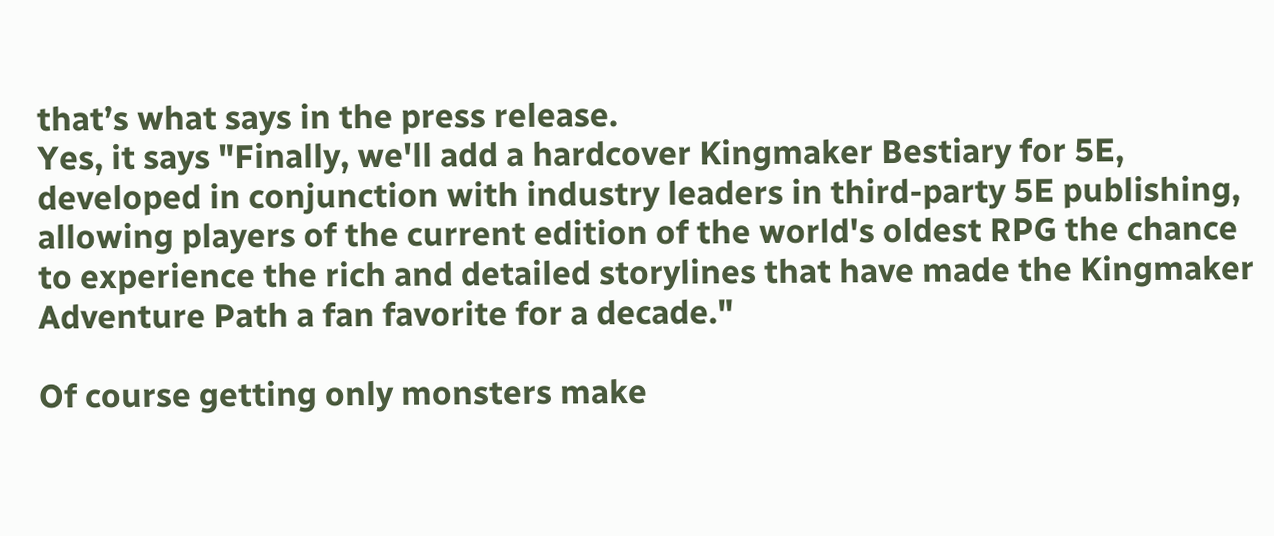that’s what says in the press release.
Yes, it says "Finally, we'll add a hardcover Kingmaker Bestiary for 5E, developed in conjunction with industry leaders in third-party 5E publishing, allowing players of the current edition of the world's oldest RPG the chance to experience the rich and detailed storylines that have made the Kingmaker Adventure Path a fan favorite for a decade."

Of course getting only monsters make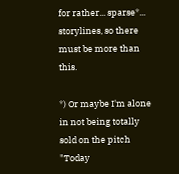for rather... sparse*... storylines, so there must be more than this.

*) Or maybe I'm alone in not being totally sold on the pitch "Today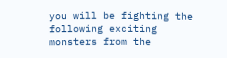you will be fighting the following exciting monsters from the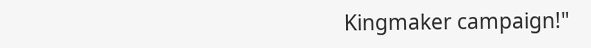Kingmaker campaign!"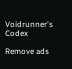Voidrunner's Codex

Remove ads